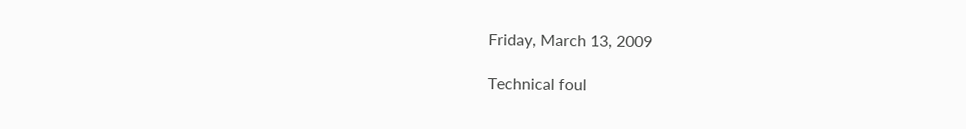Friday, March 13, 2009

Technical foul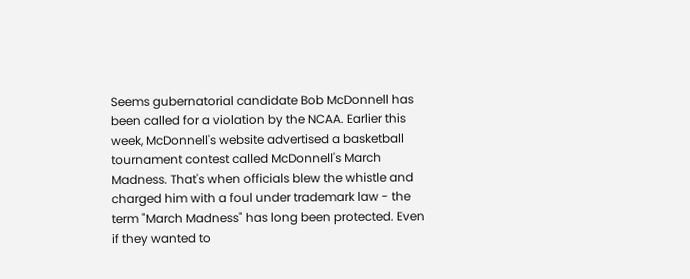Seems gubernatorial candidate Bob McDonnell has been called for a violation by the NCAA. Earlier this week, McDonnell's website advertised a basketball tournament contest called McDonnell's March Madness. That's when officials blew the whistle and charged him with a foul under trademark law - the term "March Madness" has long been protected. Even if they wanted to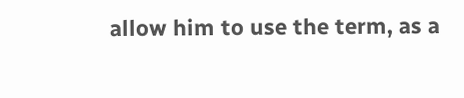allow him to use the term, as a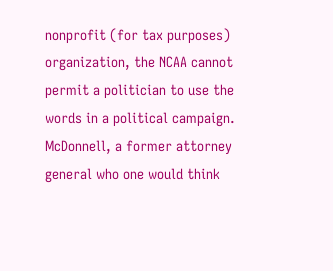nonprofit (for tax purposes) organization, the NCAA cannot permit a politician to use the words in a political campaign.
McDonnell, a former attorney general who one would think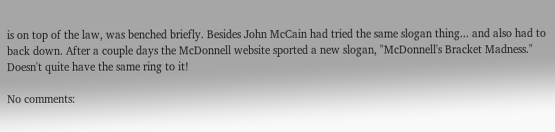is on top of the law, was benched briefly. Besides John McCain had tried the same slogan thing... and also had to back down. After a couple days the McDonnell website sported a new slogan, "McDonnell's Bracket Madness." Doesn't quite have the same ring to it!

No comments: